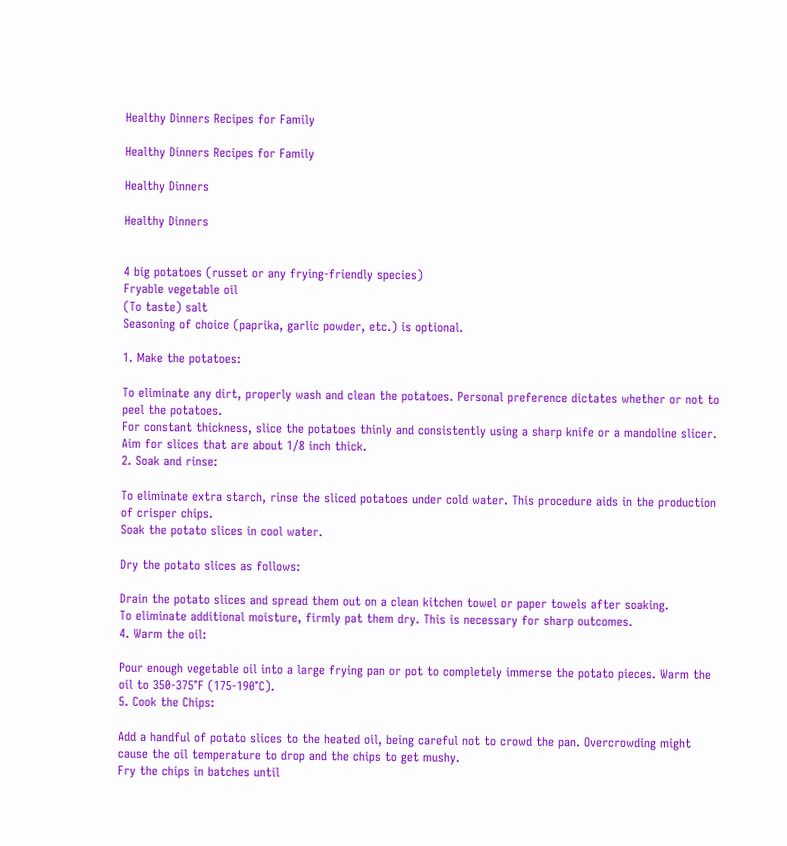Healthy Dinners Recipes for Family

Healthy Dinners Recipes for Family

Healthy Dinners

Healthy Dinners


4 big potatoes (russet or any frying-friendly species)
Fryable vegetable oil
(To taste) salt
Seasoning of choice (paprika, garlic powder, etc.) is optional.

1. Make the potatoes:

To eliminate any dirt, properly wash and clean the potatoes. Personal preference dictates whether or not to peel the potatoes.
For constant thickness, slice the potatoes thinly and consistently using a sharp knife or a mandoline slicer. Aim for slices that are about 1/8 inch thick.
2. Soak and rinse:

To eliminate extra starch, rinse the sliced potatoes under cold water. This procedure aids in the production of crisper chips.
Soak the potato slices in cool water.

Dry the potato slices as follows:

Drain the potato slices and spread them out on a clean kitchen towel or paper towels after soaking.
To eliminate additional moisture, firmly pat them dry. This is necessary for sharp outcomes.
4. Warm the oil:

Pour enough vegetable oil into a large frying pan or pot to completely immerse the potato pieces. Warm the oil to 350-375°F (175-190°C).
5. Cook the Chips:

Add a handful of potato slices to the heated oil, being careful not to crowd the pan. Overcrowding might cause the oil temperature to drop and the chips to get mushy.
Fry the chips in batches until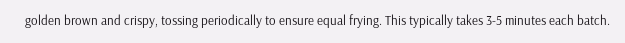golden brown and crispy, tossing periodically to ensure equal frying. This typically takes 3-5 minutes each batch.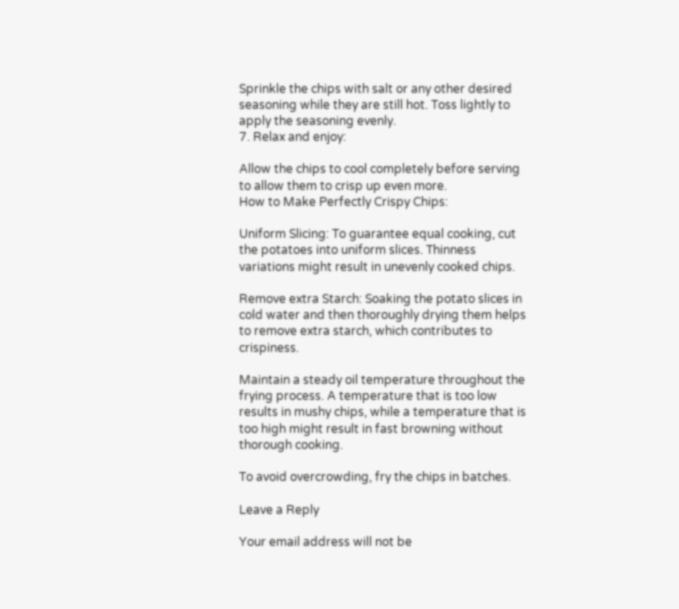Sprinkle the chips with salt or any other desired seasoning while they are still hot. Toss lightly to apply the seasoning evenly.
7. Relax and enjoy:

Allow the chips to cool completely before serving to allow them to crisp up even more.
How to Make Perfectly Crispy Chips:

Uniform Slicing: To guarantee equal cooking, cut the potatoes into uniform slices. Thinness variations might result in unevenly cooked chips.

Remove extra Starch: Soaking the potato slices in cold water and then thoroughly drying them helps to remove extra starch, which contributes to crispiness.

Maintain a steady oil temperature throughout the frying process. A temperature that is too low results in mushy chips, while a temperature that is too high might result in fast browning without thorough cooking.

To avoid overcrowding, fry the chips in batches.

Leave a Reply

Your email address will not be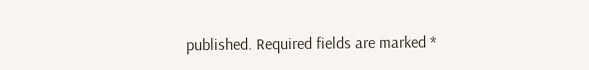published. Required fields are marked *